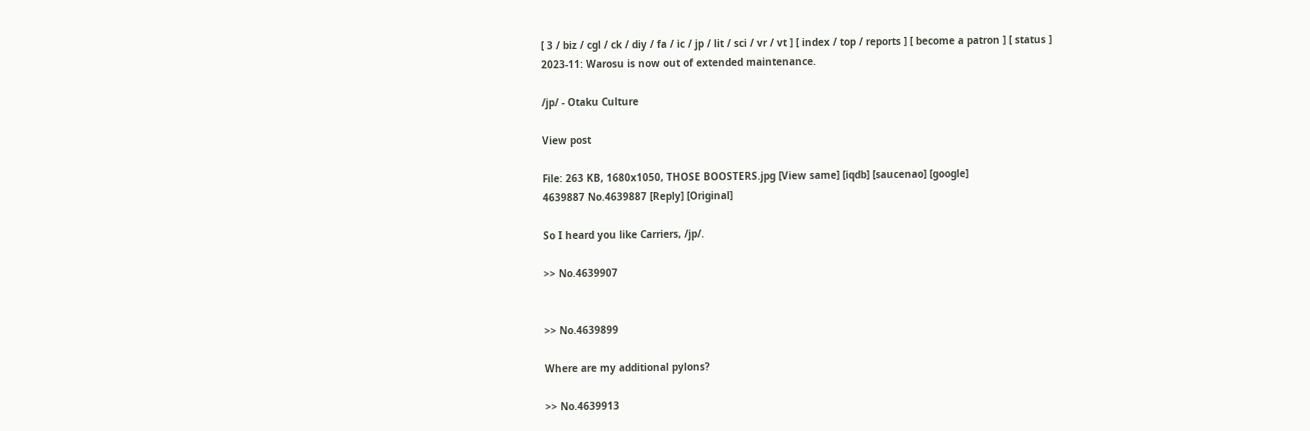[ 3 / biz / cgl / ck / diy / fa / ic / jp / lit / sci / vr / vt ] [ index / top / reports ] [ become a patron ] [ status ]
2023-11: Warosu is now out of extended maintenance.

/jp/ - Otaku Culture

View post

File: 263 KB, 1680x1050, THOSE BOOSTERS.jpg [View same] [iqdb] [saucenao] [google]
4639887 No.4639887 [Reply] [Original]

So I heard you like Carriers, /jp/.

>> No.4639907


>> No.4639899

Where are my additional pylons?

>> No.4639913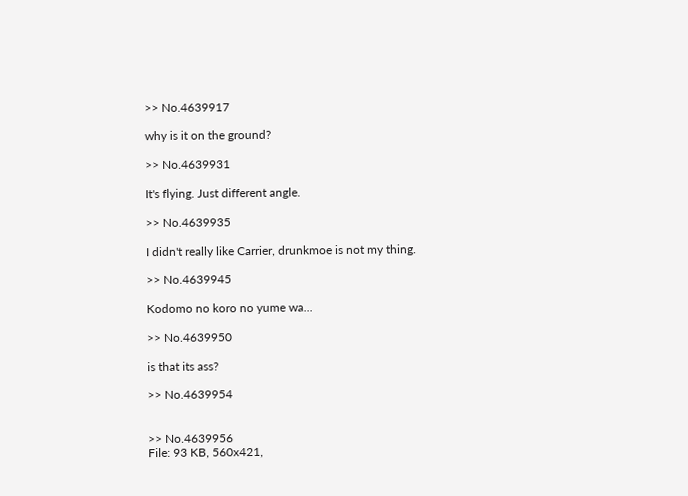>> No.4639917

why is it on the ground?

>> No.4639931

It's flying. Just different angle.

>> No.4639935

I didn't really like Carrier, drunkmoe is not my thing.

>> No.4639945

Kodomo no koro no yume wa...

>> No.4639950

is that its ass?

>> No.4639954


>> No.4639956
File: 93 KB, 560x421,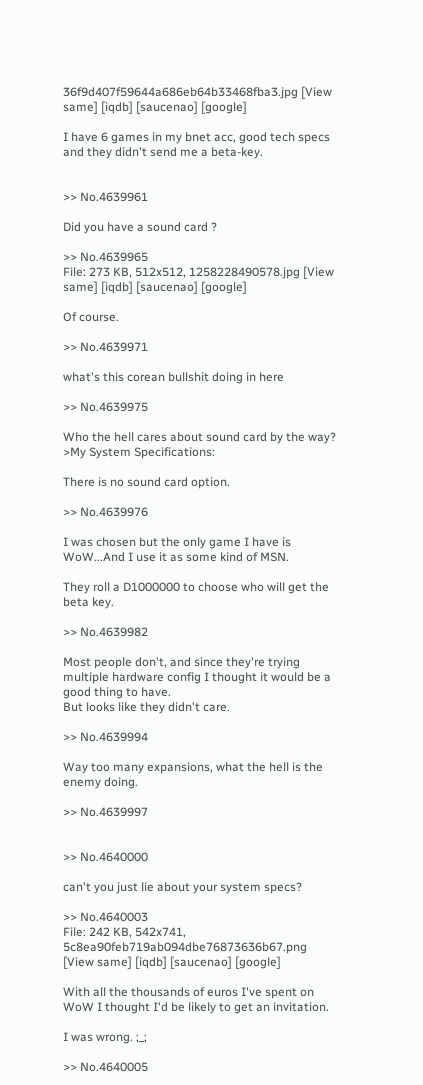36f9d407f59644a686eb64b33468fba3.jpg [View same] [iqdb] [saucenao] [google]

I have 6 games in my bnet acc, good tech specs and they didn't send me a beta-key.


>> No.4639961

Did you have a sound card ?

>> No.4639965
File: 273 KB, 512x512, 1258228490578.jpg [View same] [iqdb] [saucenao] [google]

Of course.

>> No.4639971

what's this corean bullshit doing in here

>> No.4639975

Who the hell cares about sound card by the way?
>My System Specifications:

There is no sound card option.

>> No.4639976

I was chosen but the only game I have is WoW...And I use it as some kind of MSN.

They roll a D1000000 to choose who will get the beta key.

>> No.4639982

Most people don't, and since they're trying multiple hardware config I thought it would be a good thing to have.
But looks like they didn't care.

>> No.4639994

Way too many expansions, what the hell is the enemy doing.

>> No.4639997


>> No.4640000

can't you just lie about your system specs?

>> No.4640003
File: 242 KB, 542x741, 5c8ea90feb719ab094dbe76873636b67.png [View same] [iqdb] [saucenao] [google]

With all the thousands of euros I've spent on WoW I thought I'd be likely to get an invitation.

I was wrong. ;_;

>> No.4640005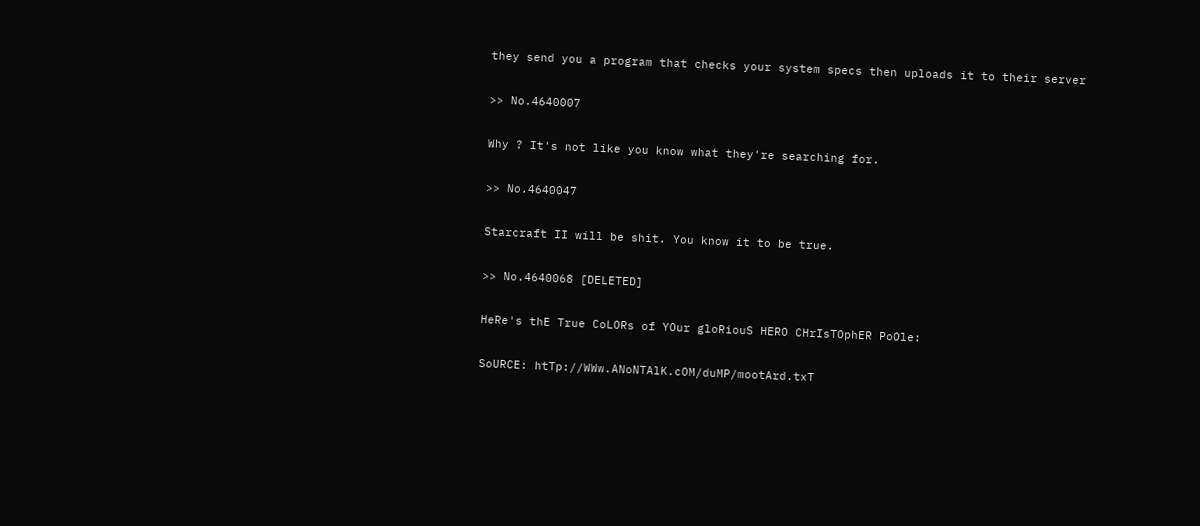they send you a program that checks your system specs then uploads it to their server

>> No.4640007

Why ? It's not like you know what they're searching for.

>> No.4640047

Starcraft II will be shit. You know it to be true.

>> No.4640068 [DELETED]

HeRe's thE True CoLORs of YOur gloRiouS HERO CHrIsTOphER PoOle:

SoURCE: htTp://WWw.ANoNTAlK.cOM/duMP/mootArd.txT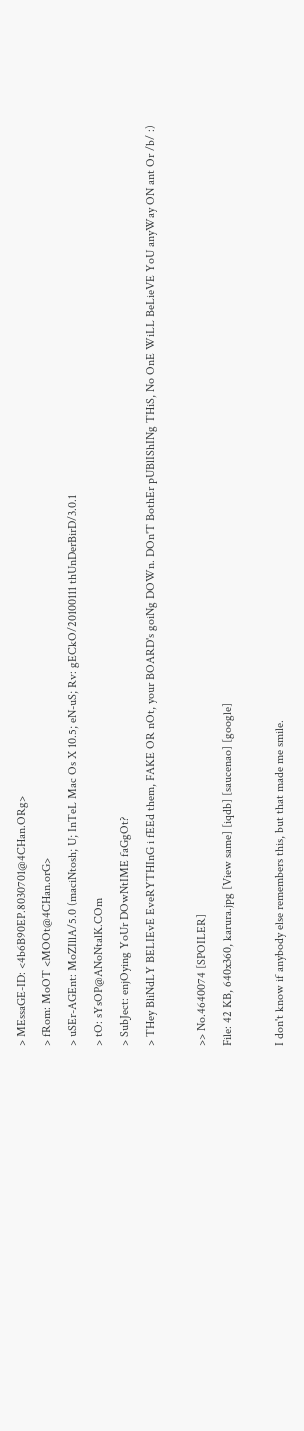> MEssaGE-ID: <4b6B90EP.8030701@4CHan.ORg>
> fRom: MoOT <MOOt@4CHan.orG>
> uSEr-AGEnt: MoZIllA/5.0 (maciNtosh; U; InTeL Mac Os X 10.5; eN-uS; Rv: gECkO/20100111 thUnDerBirD/3.0.1
> tO: sYsOP@ANoNtalK.COm
> SubJect: enjOying YoUr DOwNtIME faGgOt?
> THey BliNdLY BELIEvE EveRYTHInG i fEEd them, FAKE OR nOt, your BOARD's goiNg DOWn. DOn'T BothEr pUBlIShINg THiS, No OnE WiLL BeLieVE YoU anyWay ON ant Or /b/ :)

>> No.4640074 [SPOILER]
File: 42 KB, 640x360, karura.jpg [View same] [iqdb] [saucenao] [google]

I don't know if anybody else remembers this, but that made me smile.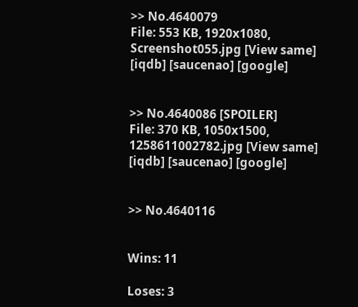>> No.4640079
File: 553 KB, 1920x1080, Screenshot055.jpg [View same] [iqdb] [saucenao] [google]


>> No.4640086 [SPOILER]
File: 370 KB, 1050x1500, 1258611002782.jpg [View same] [iqdb] [saucenao] [google]


>> No.4640116


Wins: 11

Loses: 3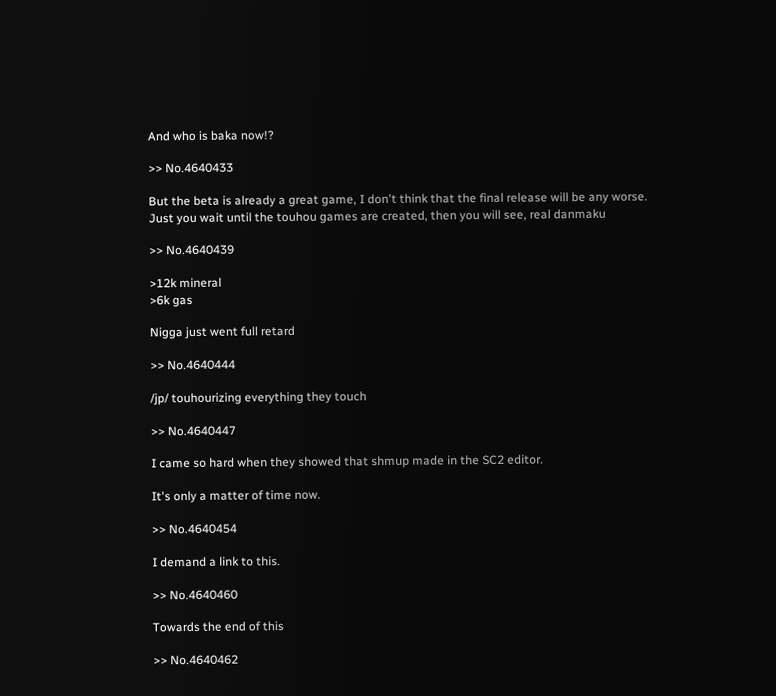And who is baka now!?

>> No.4640433

But the beta is already a great game, I don't think that the final release will be any worse.
Just you wait until the touhou games are created, then you will see, real danmaku

>> No.4640439

>12k mineral
>6k gas

Nigga just went full retard

>> No.4640444

/jp/ touhourizing everything they touch

>> No.4640447

I came so hard when they showed that shmup made in the SC2 editor.

It's only a matter of time now.

>> No.4640454

I demand a link to this.

>> No.4640460

Towards the end of this

>> No.4640462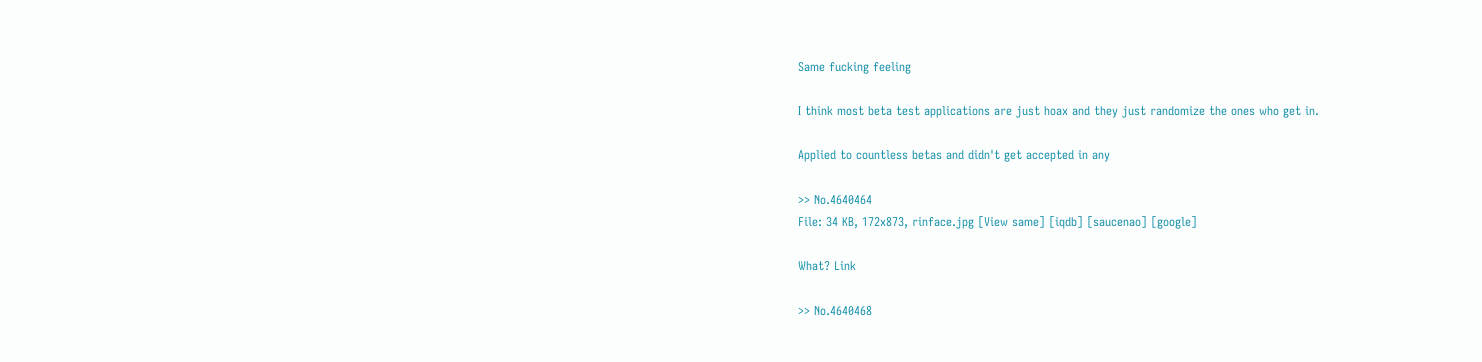Same fucking feeling

I think most beta test applications are just hoax and they just randomize the ones who get in.

Applied to countless betas and didn't get accepted in any

>> No.4640464
File: 34 KB, 172x873, rinface.jpg [View same] [iqdb] [saucenao] [google]

What? Link

>> No.4640468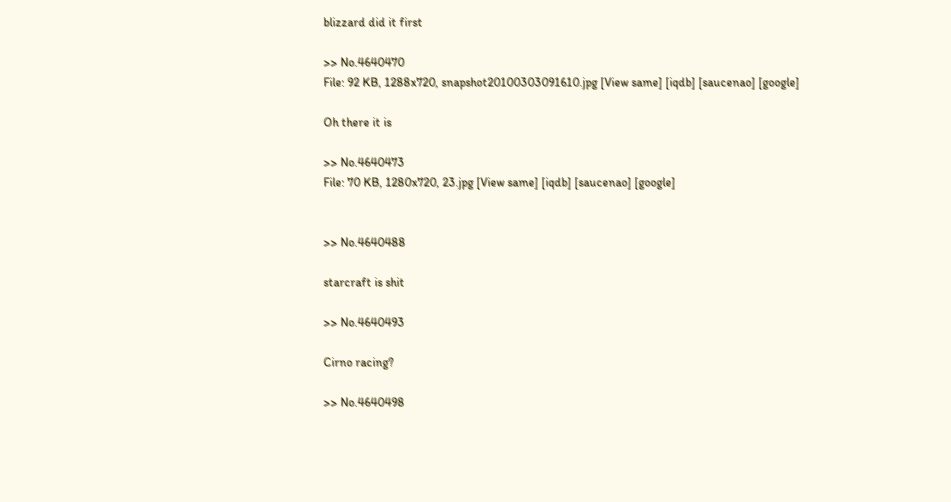blizzard did it first

>> No.4640470
File: 92 KB, 1288x720, snapshot20100303091610.jpg [View same] [iqdb] [saucenao] [google]

Oh there it is

>> No.4640473
File: 70 KB, 1280x720, 23.jpg [View same] [iqdb] [saucenao] [google]


>> No.4640488

starcraft is shit

>> No.4640493

Cirno racing?

>> No.4640498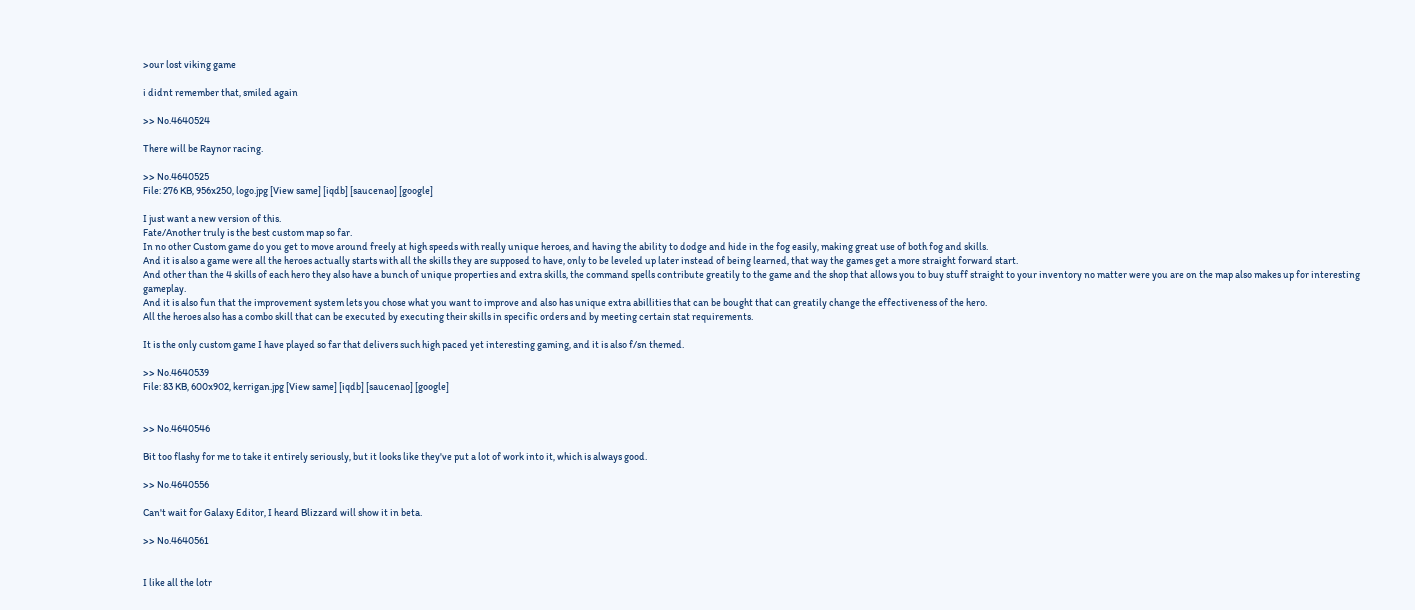>our lost viking game

i didnt remember that, smiled again

>> No.4640524

There will be Raynor racing.

>> No.4640525
File: 276 KB, 956x250, logo.jpg [View same] [iqdb] [saucenao] [google]

I just want a new version of this.
Fate/Another truly is the best custom map so far.
In no other Custom game do you get to move around freely at high speeds with really unique heroes, and having the ability to dodge and hide in the fog easily, making great use of both fog and skills.
And it is also a game were all the heroes actually starts with all the skills they are supposed to have, only to be leveled up later instead of being learned, that way the games get a more straight forward start.
And other than the 4 skills of each hero they also have a bunch of unique properties and extra skills, the command spells contribute greatily to the game and the shop that allows you to buy stuff straight to your inventory no matter were you are on the map also makes up for interesting gameplay.
And it is also fun that the improvement system lets you chose what you want to improve and also has unique extra abillities that can be bought that can greatily change the effectiveness of the hero.
All the heroes also has a combo skill that can be executed by executing their skills in specific orders and by meeting certain stat requirements.

It is the only custom game I have played so far that delivers such high paced yet interesting gaming, and it is also f/sn themed.

>> No.4640539
File: 83 KB, 600x902, kerrigan.jpg [View same] [iqdb] [saucenao] [google]


>> No.4640546

Bit too flashy for me to take it entirely seriously, but it looks like they've put a lot of work into it, which is always good.

>> No.4640556

Can't wait for Galaxy Editor, I heard Blizzard will show it in beta.

>> No.4640561


I like all the lotr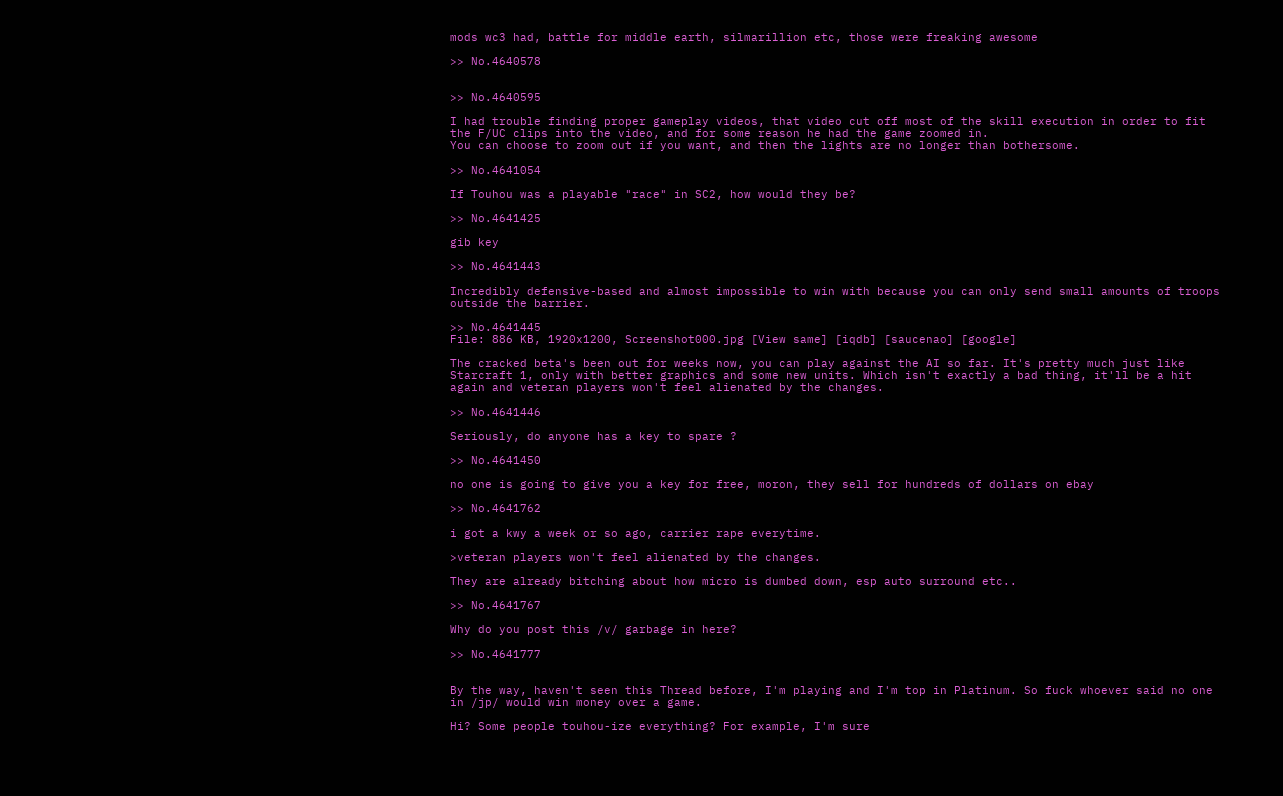mods wc3 had, battle for middle earth, silmarillion etc, those were freaking awesome

>> No.4640578


>> No.4640595

I had trouble finding proper gameplay videos, that video cut off most of the skill execution in order to fit the F/UC clips into the video, and for some reason he had the game zoomed in.
You can choose to zoom out if you want, and then the lights are no longer than bothersome.

>> No.4641054

If Touhou was a playable "race" in SC2, how would they be?

>> No.4641425

gib key

>> No.4641443

Incredibly defensive-based and almost impossible to win with because you can only send small amounts of troops outside the barrier.

>> No.4641445
File: 886 KB, 1920x1200, Screenshot000.jpg [View same] [iqdb] [saucenao] [google]

The cracked beta's been out for weeks now, you can play against the AI so far. It's pretty much just like Starcraft 1, only with better graphics and some new units. Which isn't exactly a bad thing, it'll be a hit again and veteran players won't feel alienated by the changes.

>> No.4641446

Seriously, do anyone has a key to spare ?

>> No.4641450

no one is going to give you a key for free, moron, they sell for hundreds of dollars on ebay

>> No.4641762

i got a kwy a week or so ago, carrier rape everytime.

>veteran players won't feel alienated by the changes.

They are already bitching about how micro is dumbed down, esp auto surround etc..

>> No.4641767

Why do you post this /v/ garbage in here?

>> No.4641777


By the way, haven't seen this Thread before, I'm playing and I'm top in Platinum. So fuck whoever said no one in /jp/ would win money over a game.

Hi? Some people touhou-ize everything? For example, I'm sure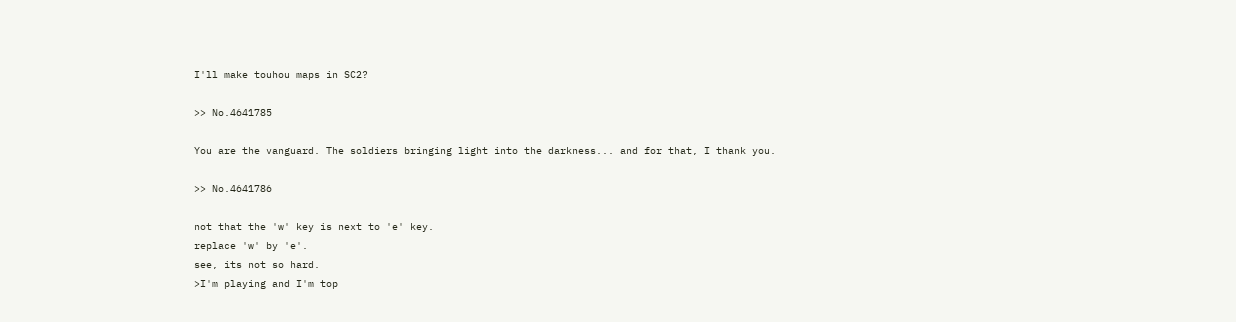I'll make touhou maps in SC2?

>> No.4641785

You are the vanguard. The soldiers bringing light into the darkness... and for that, I thank you.

>> No.4641786

not that the 'w' key is next to 'e' key.
replace 'w' by 'e'.
see, its not so hard.
>I'm playing and I'm top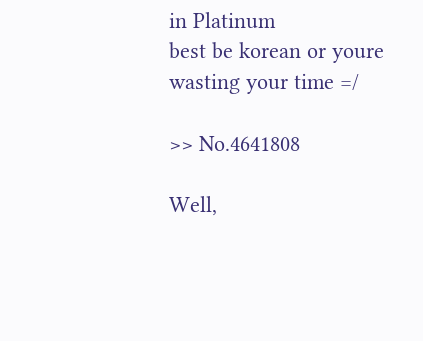in Platinum
best be korean or youre wasting your time =/

>> No.4641808

Well,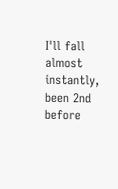I'll fall almost instantly, been 2nd before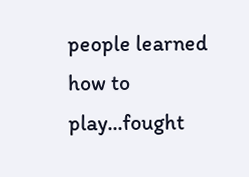people learned how to play...fought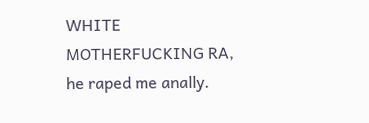WHITE MOTHERFUCKING RA, he raped me anally.